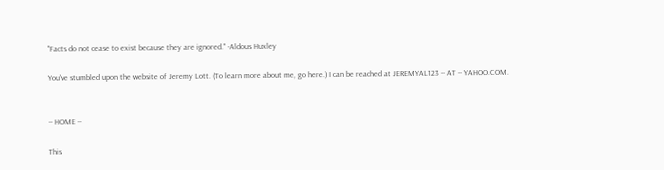"Facts do not cease to exist because they are ignored." -Aldous Huxley

You've stumbled upon the website of Jeremy Lott. (To learn more about me, go here.) I can be reached at JEREMYAL123 -- AT -- YAHOO.COM.


-- HOME --

This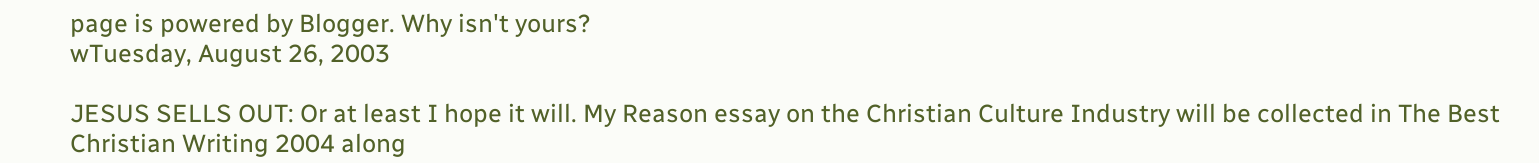page is powered by Blogger. Why isn't yours?
wTuesday, August 26, 2003

JESUS SELLS OUT: Or at least I hope it will. My Reason essay on the Christian Culture Industry will be collected in The Best Christian Writing 2004 along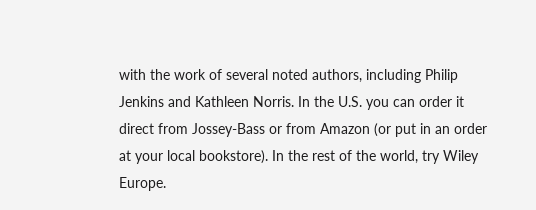with the work of several noted authors, including Philip Jenkins and Kathleen Norris. In the U.S. you can order it direct from Jossey-Bass or from Amazon (or put in an order at your local bookstore). In the rest of the world, try Wiley Europe.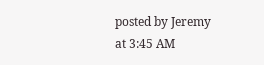posted by Jeremy at 3:45 AM